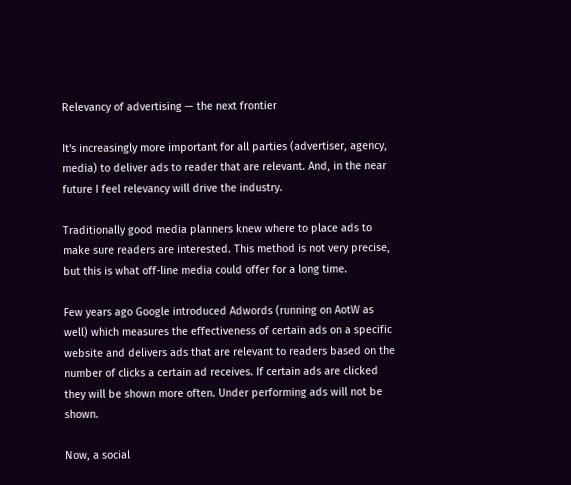Relevancy of advertising — the next frontier

It's increasingly more important for all parties (advertiser, agency, media) to deliver ads to reader that are relevant. And, in the near future I feel relevancy will drive the industry.

Traditionally good media planners knew where to place ads to make sure readers are interested. This method is not very precise, but this is what off-line media could offer for a long time.

Few years ago Google introduced Adwords (running on AotW as well) which measures the effectiveness of certain ads on a specific website and delivers ads that are relevant to readers based on the number of clicks a certain ad receives. If certain ads are clicked they will be shown more often. Under performing ads will not be shown.

Now, a social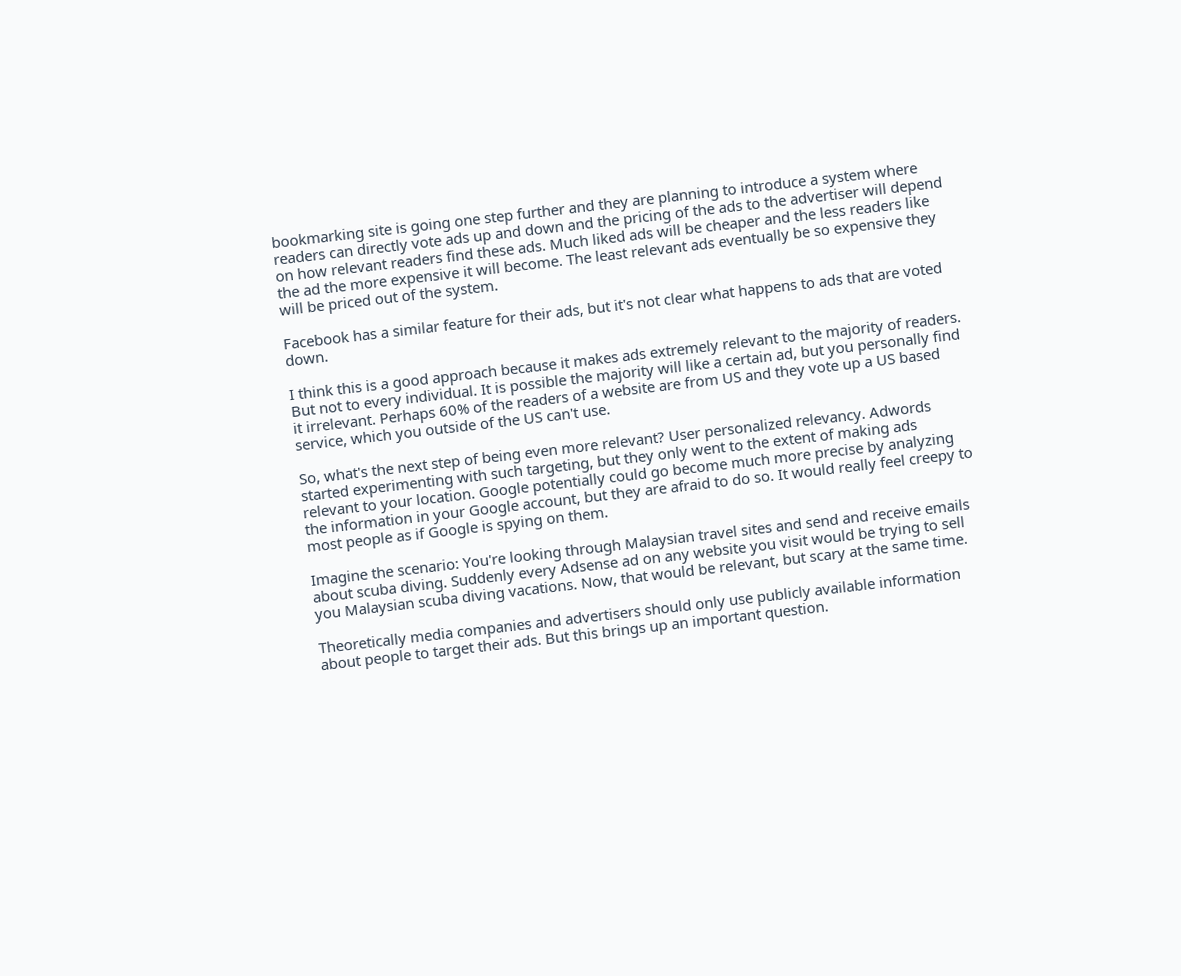bookmarking site is going one step further and they are planning to introduce a system where readers can directly vote ads up and down and the pricing of the ads to the advertiser will depend on how relevant readers find these ads. Much liked ads will be cheaper and the less readers like the ad the more expensive it will become. The least relevant ads eventually be so expensive they will be priced out of the system.

Facebook has a similar feature for their ads, but it's not clear what happens to ads that are voted down.

I think this is a good approach because it makes ads extremely relevant to the majority of readers. But not to every individual. It is possible the majority will like a certain ad, but you personally find it irrelevant. Perhaps 60% of the readers of a website are from US and they vote up a US based service, which you outside of the US can't use.

So, what's the next step of being even more relevant? User personalized relevancy. Adwords started experimenting with such targeting, but they only went to the extent of making ads relevant to your location. Google potentially could go become much more precise by analyzing the information in your Google account, but they are afraid to do so. It would really feel creepy to most people as if Google is spying on them.

Imagine the scenario: You're looking through Malaysian travel sites and send and receive emails about scuba diving. Suddenly every Adsense ad on any website you visit would be trying to sell you Malaysian scuba diving vacations. Now, that would be relevant, but scary at the same time.

Theoretically media companies and advertisers should only use publicly available information about people to target their ads. But this brings up an important question.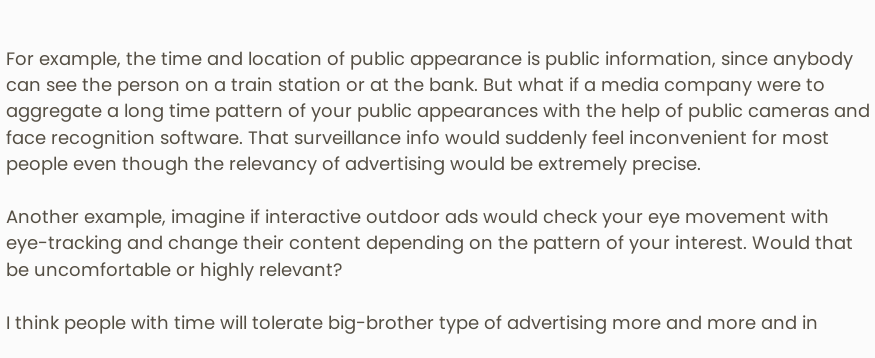For example, the time and location of public appearance is public information, since anybody can see the person on a train station or at the bank. But what if a media company were to aggregate a long time pattern of your public appearances with the help of public cameras and face recognition software. That surveillance info would suddenly feel inconvenient for most people even though the relevancy of advertising would be extremely precise.

Another example, imagine if interactive outdoor ads would check your eye movement with eye-tracking and change their content depending on the pattern of your interest. Would that be uncomfortable or highly relevant?

I think people with time will tolerate big-brother type of advertising more and more and in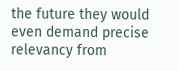the future they would even demand precise relevancy from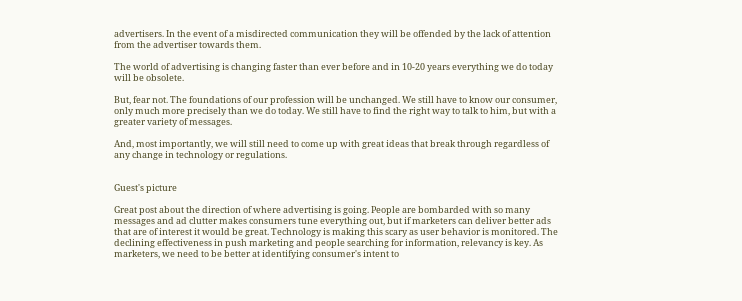advertisers. In the event of a misdirected communication they will be offended by the lack of attention from the advertiser towards them.

The world of advertising is changing faster than ever before and in 10-20 years everything we do today will be obsolete.

But, fear not. The foundations of our profession will be unchanged. We still have to know our consumer, only much more precisely than we do today. We still have to find the right way to talk to him, but with a greater variety of messages.

And, most importantly, we will still need to come up with great ideas that break through regardless of any change in technology or regulations.


Guest's picture

Great post about the direction of where advertising is going. People are bombarded with so many messages and ad clutter makes consumers tune everything out, but if marketers can deliver better ads that are of interest it would be great. Technology is making this scary as user behavior is monitored. The declining effectiveness in push marketing and people searching for information, relevancy is key. As marketers, we need to be better at identifying consumer's intent to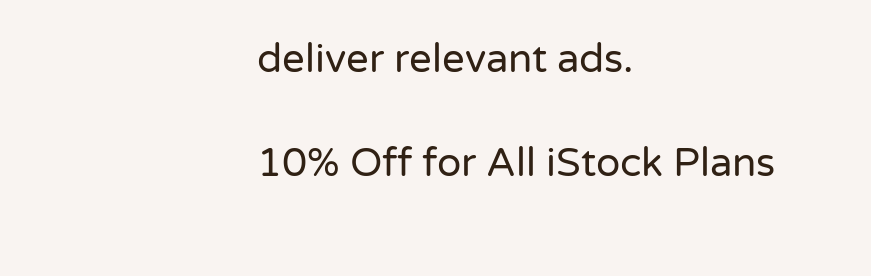deliver relevant ads.

10% Off for All iStock Plans